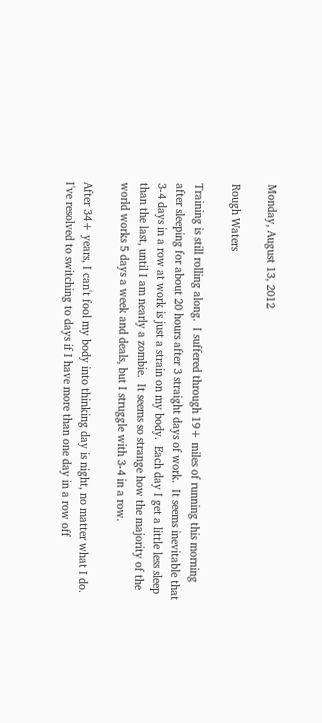Monday, August 13, 2012

Rough Waters

Training is still rolling along.  I suffered through 19+ miles of running this morning after sleeping for about 20 hours after 3 straight days of work.  It seems inevitable that 3-4 days in a row at work is just a strain on my body.  Each day I get a little less sleep than the last, until I am nearly a zombie.  It seems so strange how the majority of the world works 5 days a week and deals, but I struggle with 3-4 in a row.

After 34+ years, I can't fool my body into thinking day is night, no matter what I do.  I've resolved to switching to days if I have more than one day in a row off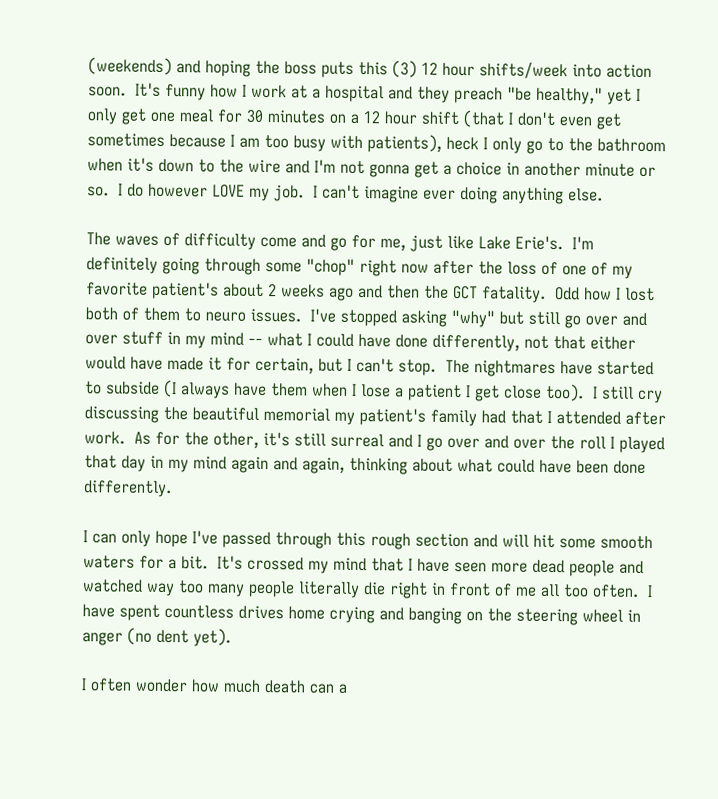(weekends) and hoping the boss puts this (3) 12 hour shifts/week into action soon.  It's funny how I work at a hospital and they preach "be healthy," yet I only get one meal for 30 minutes on a 12 hour shift (that I don't even get sometimes because I am too busy with patients), heck I only go to the bathroom when it's down to the wire and I'm not gonna get a choice in another minute or so.  I do however LOVE my job.  I can't imagine ever doing anything else.

The waves of difficulty come and go for me, just like Lake Erie's.  I'm definitely going through some "chop" right now after the loss of one of my favorite patient's about 2 weeks ago and then the GCT fatality.  Odd how I lost both of them to neuro issues.  I've stopped asking "why" but still go over and over stuff in my mind -- what I could have done differently, not that either would have made it for certain, but I can't stop.  The nightmares have started to subside (I always have them when I lose a patient I get close too).  I still cry discussing the beautiful memorial my patient's family had that I attended after work.  As for the other, it's still surreal and I go over and over the roll I played that day in my mind again and again, thinking about what could have been done differently.

I can only hope I've passed through this rough section and will hit some smooth waters for a bit.  It's crossed my mind that I have seen more dead people and watched way too many people literally die right in front of me all too often.  I have spent countless drives home crying and banging on the steering wheel in anger (no dent yet).

I often wonder how much death can a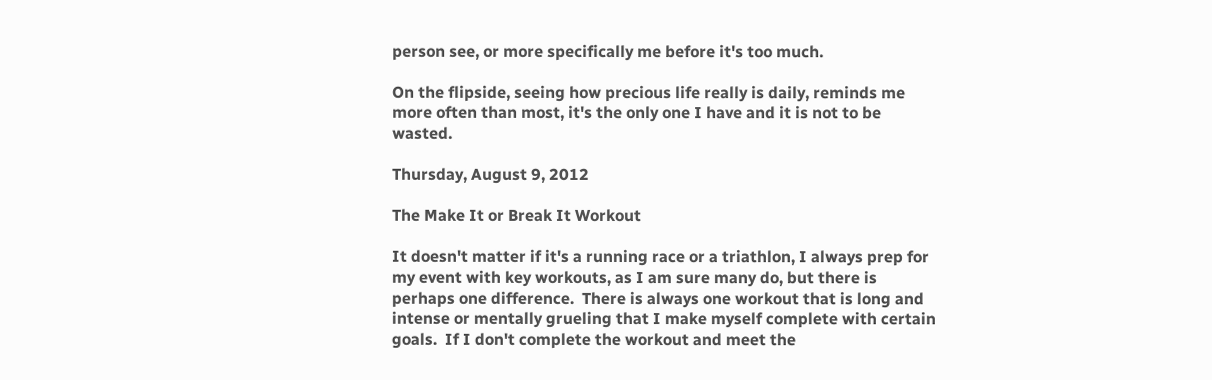person see, or more specifically me before it's too much.

On the flipside, seeing how precious life really is daily, reminds me more often than most, it's the only one I have and it is not to be wasted.

Thursday, August 9, 2012

The Make It or Break It Workout

It doesn't matter if it's a running race or a triathlon, I always prep for my event with key workouts, as I am sure many do, but there is perhaps one difference.  There is always one workout that is long and intense or mentally grueling that I make myself complete with certain goals.  If I don't complete the workout and meet the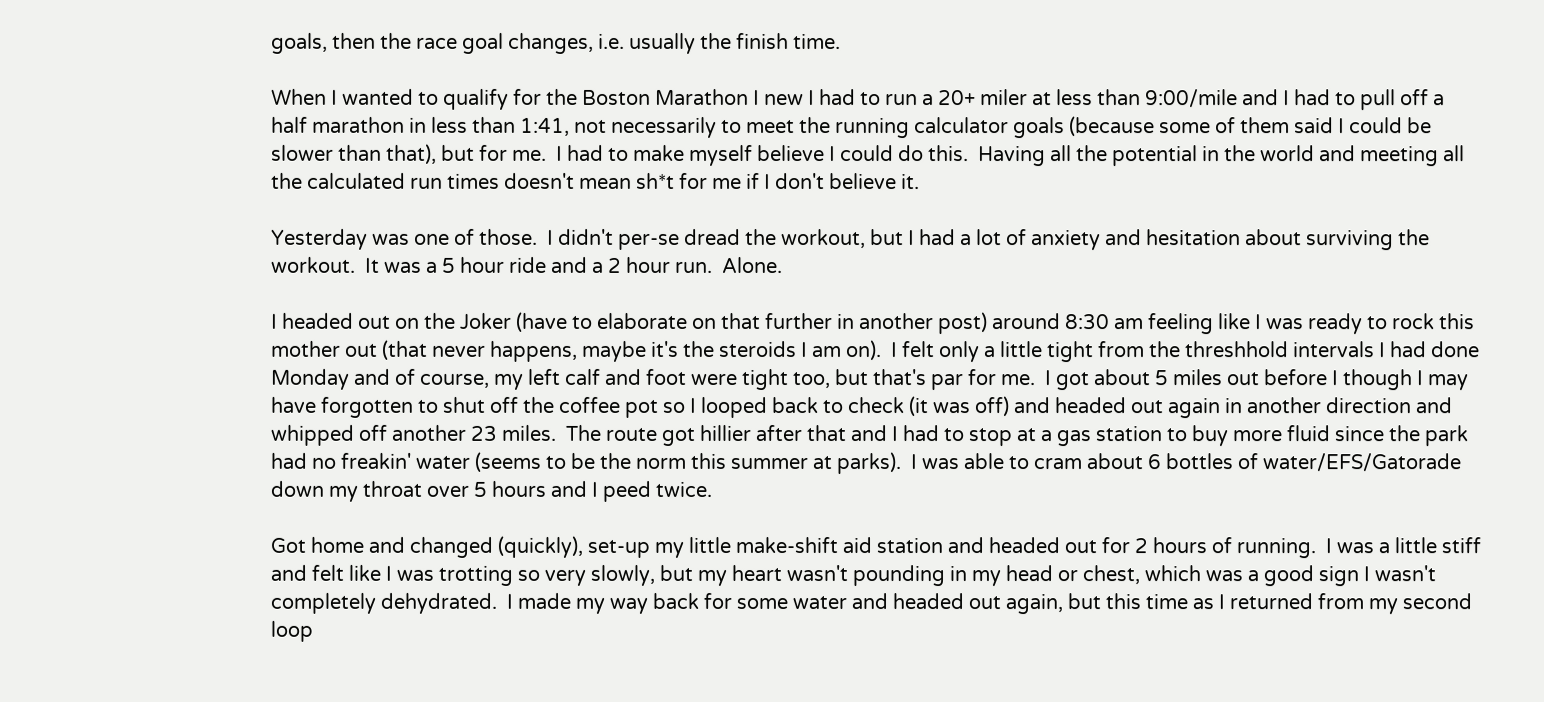goals, then the race goal changes, i.e. usually the finish time.

When I wanted to qualify for the Boston Marathon I new I had to run a 20+ miler at less than 9:00/mile and I had to pull off a half marathon in less than 1:41, not necessarily to meet the running calculator goals (because some of them said I could be slower than that), but for me.  I had to make myself believe I could do this.  Having all the potential in the world and meeting all the calculated run times doesn't mean sh*t for me if I don't believe it.

Yesterday was one of those.  I didn't per-se dread the workout, but I had a lot of anxiety and hesitation about surviving the workout.  It was a 5 hour ride and a 2 hour run.  Alone.

I headed out on the Joker (have to elaborate on that further in another post) around 8:30 am feeling like I was ready to rock this mother out (that never happens, maybe it's the steroids I am on).  I felt only a little tight from the threshhold intervals I had done Monday and of course, my left calf and foot were tight too, but that's par for me.  I got about 5 miles out before I though I may have forgotten to shut off the coffee pot so I looped back to check (it was off) and headed out again in another direction and whipped off another 23 miles.  The route got hillier after that and I had to stop at a gas station to buy more fluid since the park had no freakin' water (seems to be the norm this summer at parks).  I was able to cram about 6 bottles of water/EFS/Gatorade down my throat over 5 hours and I peed twice.

Got home and changed (quickly), set-up my little make-shift aid station and headed out for 2 hours of running.  I was a little stiff and felt like I was trotting so very slowly, but my heart wasn't pounding in my head or chest, which was a good sign I wasn't completely dehydrated.  I made my way back for some water and headed out again, but this time as I returned from my second loop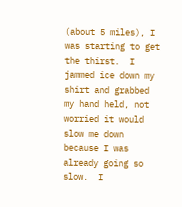(about 5 miles), I was starting to get the thirst.  I jammed ice down my shirt and grabbed my hand held, not worried it would slow me down because I was already going so slow.  I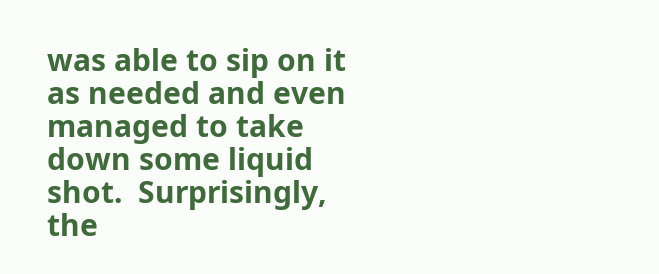was able to sip on it as needed and even managed to take down some liquid shot.  Surprisingly, the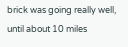brick was going really well, until about 10 miles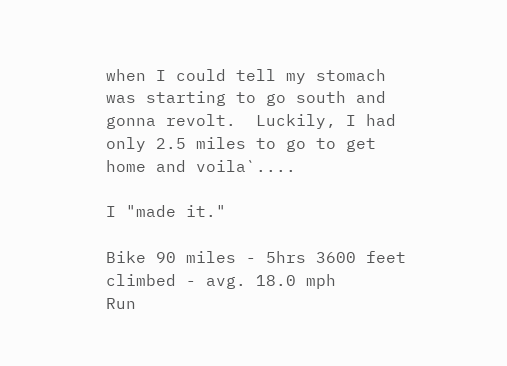when I could tell my stomach was starting to go south and gonna revolt.  Luckily, I had only 2.5 miles to go to get home and voila`....

I "made it."

Bike 90 miles - 5hrs 3600 feet climbed - avg. 18.0 mph
Run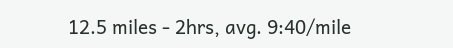12.5 miles - 2hrs, avg. 9:40/mile